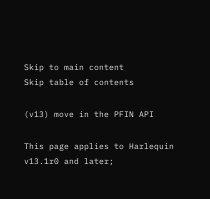Skip to main content
Skip table of contents

(v13) move in the PFIN API

This page applies to Harlequin v13.1r0 and later;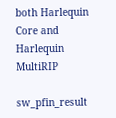both Harlequin Core and Harlequin MultiRIP

sw_pfin_result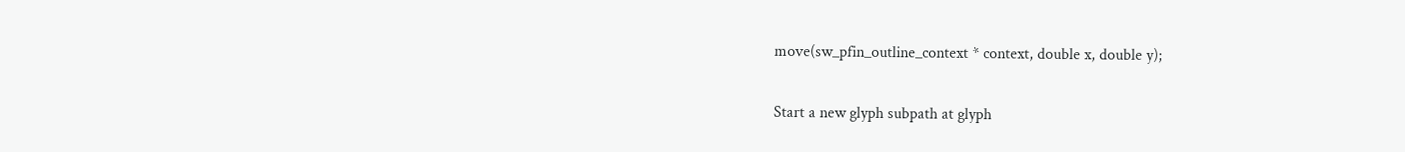move(sw_pfin_outline_context * context, double x, double y);

Start a new glyph subpath at glyph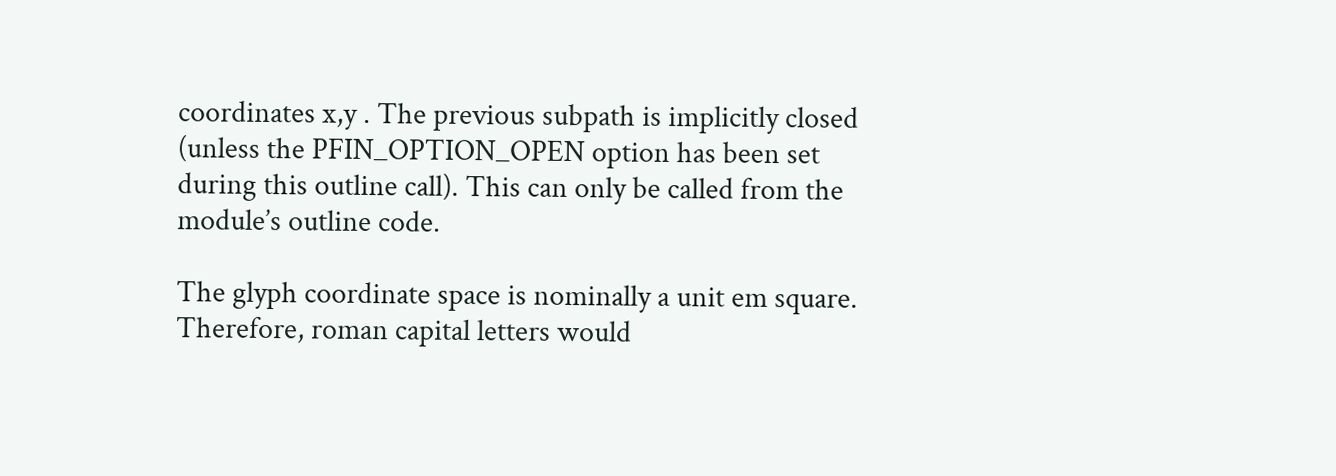coordinates x,y . The previous subpath is implicitly closed (unless the PFIN_OPTION_OPEN option has been set during this outline call). This can only be called from the module’s outline code.

The glyph coordinate space is nominally a unit em square. Therefore, roman capital letters would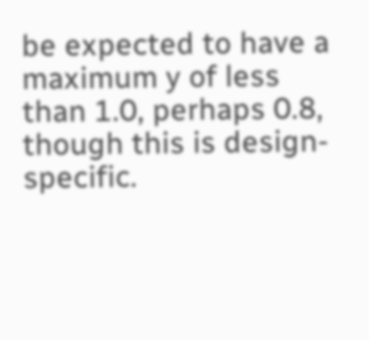be expected to have a maximum y of less than 1.0, perhaps 0.8, though this is design-specific.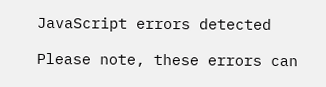JavaScript errors detected

Please note, these errors can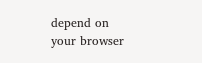depend on your browser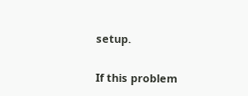setup.

If this problem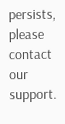persists, please contact our support.